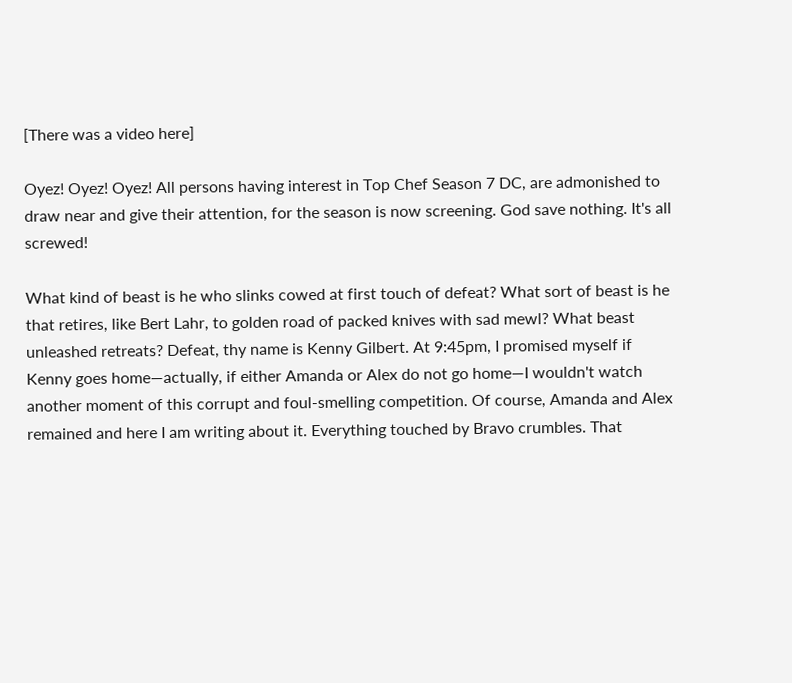[There was a video here]

Oyez! Oyez! Oyez! All persons having interest in Top Chef Season 7 DC, are admonished to draw near and give their attention, for the season is now screening. God save nothing. It's all screwed!

What kind of beast is he who slinks cowed at first touch of defeat? What sort of beast is he that retires, like Bert Lahr, to golden road of packed knives with sad mewl? What beast unleashed retreats? Defeat, thy name is Kenny Gilbert. At 9:45pm, I promised myself if Kenny goes home—actually, if either Amanda or Alex do not go home—I wouldn't watch another moment of this corrupt and foul-smelling competition. Of course, Amanda and Alex remained and here I am writing about it. Everything touched by Bravo crumbles. That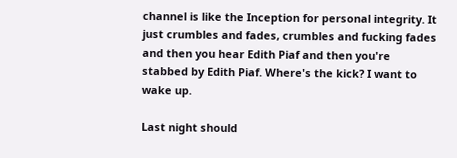channel is like the Inception for personal integrity. It just crumbles and fades, crumbles and fucking fades and then you hear Edith Piaf and then you're stabbed by Edith Piaf. Where's the kick? I want to wake up.

Last night should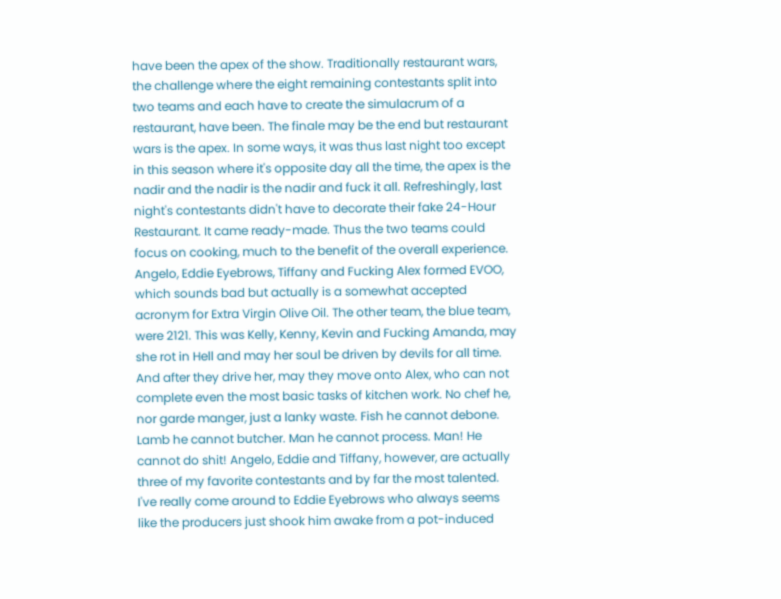have been the apex of the show. Traditionally restaurant wars, the challenge where the eight remaining contestants split into two teams and each have to create the simulacrum of a restaurant, have been. The finale may be the end but restaurant wars is the apex. In some ways, it was thus last night too except in this season where it's opposite day all the time, the apex is the nadir and the nadir is the nadir and fuck it all. Refreshingly, last night's contestants didn't have to decorate their fake 24-Hour Restaurant. It came ready-made. Thus the two teams could focus on cooking, much to the benefit of the overall experience. Angelo, Eddie Eyebrows, Tiffany and Fucking Alex formed EVOO, which sounds bad but actually is a somewhat accepted acronym for Extra Virgin Olive Oil. The other team, the blue team, were 2121. This was Kelly, Kenny, Kevin and Fucking Amanda, may she rot in Hell and may her soul be driven by devils for all time. And after they drive her, may they move onto Alex, who can not complete even the most basic tasks of kitchen work. No chef he, nor garde manger, just a lanky waste. Fish he cannot debone. Lamb he cannot butcher. Man he cannot process. Man! He cannot do shit! Angelo, Eddie and Tiffany, however, are actually three of my favorite contestants and by far the most talented. I've really come around to Eddie Eyebrows who always seems like the producers just shook him awake from a pot-induced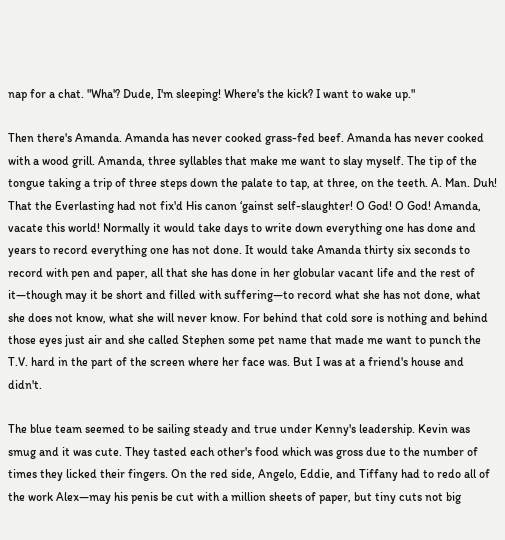nap for a chat. "Wha'? Dude, I'm sleeping! Where's the kick? I want to wake up."

Then there's Amanda. Amanda has never cooked grass-fed beef. Amanda has never cooked with a wood grill. Amanda, three syllables that make me want to slay myself. The tip of the tongue taking a trip of three steps down the palate to tap, at three, on the teeth. A. Man. Duh! That the Everlasting had not fix'd His canon ‘gainst self-slaughter! O God! O God! Amanda, vacate this world! Normally it would take days to write down everything one has done and years to record everything one has not done. It would take Amanda thirty six seconds to record with pen and paper, all that she has done in her globular vacant life and the rest of it—though may it be short and filled with suffering—to record what she has not done, what she does not know, what she will never know. For behind that cold sore is nothing and behind those eyes just air and she called Stephen some pet name that made me want to punch the T.V. hard in the part of the screen where her face was. But I was at a friend's house and didn't.

The blue team seemed to be sailing steady and true under Kenny's leadership. Kevin was smug and it was cute. They tasted each other's food which was gross due to the number of times they licked their fingers. On the red side, Angelo, Eddie, and Tiffany had to redo all of the work Alex—may his penis be cut with a million sheets of paper, but tiny cuts not big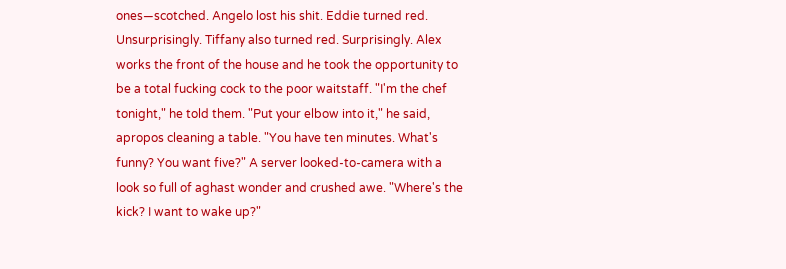ones—scotched. Angelo lost his shit. Eddie turned red. Unsurprisingly. Tiffany also turned red. Surprisingly. Alex works the front of the house and he took the opportunity to be a total fucking cock to the poor waitstaff. "I'm the chef tonight," he told them. "Put your elbow into it," he said, apropos cleaning a table. "You have ten minutes. What's funny? You want five?" A server looked-to-camera with a look so full of aghast wonder and crushed awe. "Where's the kick? I want to wake up?"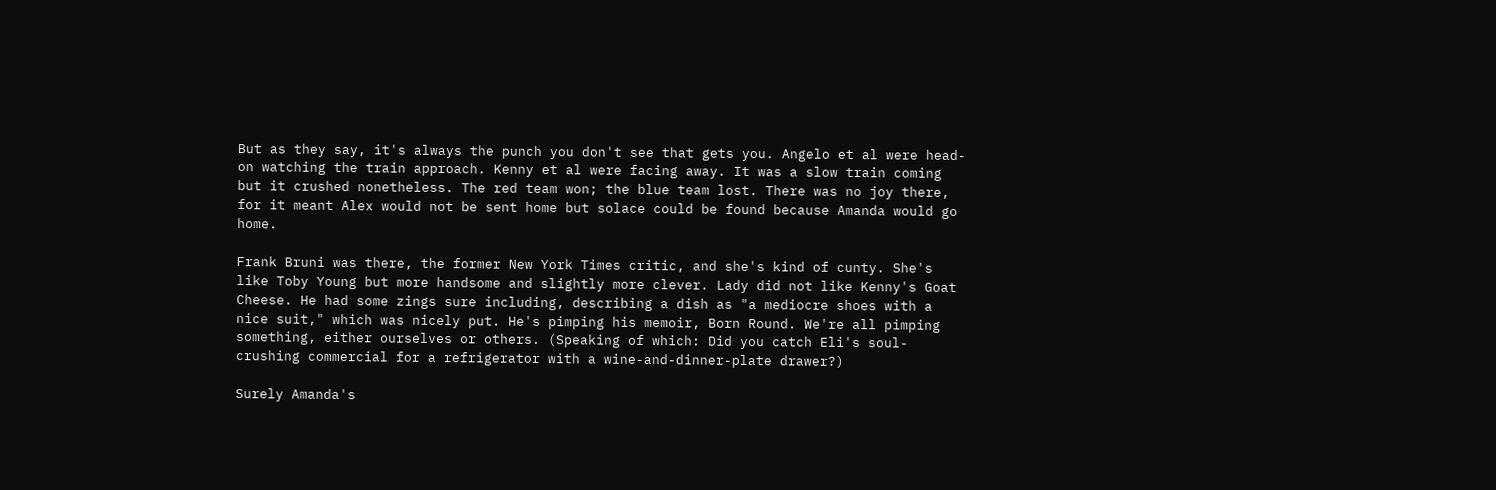But as they say, it's always the punch you don't see that gets you. Angelo et al were head-on watching the train approach. Kenny et al were facing away. It was a slow train coming but it crushed nonetheless. The red team won; the blue team lost. There was no joy there, for it meant Alex would not be sent home but solace could be found because Amanda would go home.

Frank Bruni was there, the former New York Times critic, and she's kind of cunty. She's like Toby Young but more handsome and slightly more clever. Lady did not like Kenny's Goat Cheese. He had some zings sure including, describing a dish as "a mediocre shoes with a nice suit," which was nicely put. He's pimping his memoir, Born Round. We're all pimping something, either ourselves or others. (Speaking of which: Did you catch Eli's soul-crushing commercial for a refrigerator with a wine-and-dinner-plate drawer?)

Surely Amanda's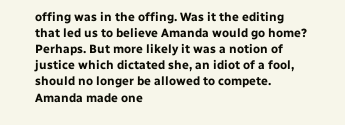offing was in the offing. Was it the editing that led us to believe Amanda would go home? Perhaps. But more likely it was a notion of justice which dictated she, an idiot of a fool, should no longer be allowed to compete. Amanda made one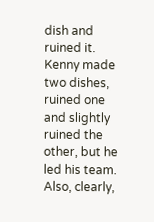dish and ruined it. Kenny made two dishes, ruined one and slightly ruined the other, but he led his team. Also, clearly,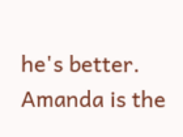he's better. Amanda is the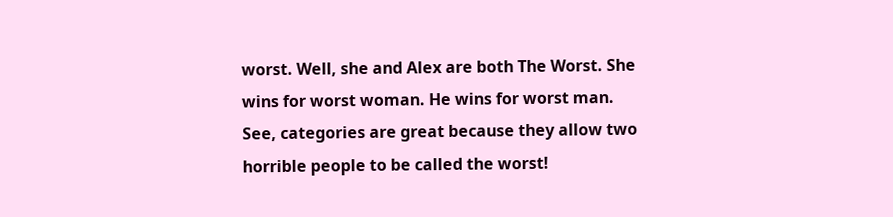worst. Well, she and Alex are both The Worst. She wins for worst woman. He wins for worst man. See, categories are great because they allow two horrible people to be called the worst!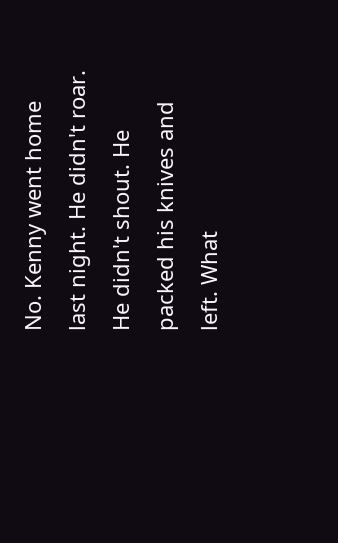No. Kenny went home last night. He didn't roar. He didn't shout. He packed his knives and left. What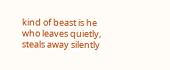kind of beast is he who leaves quietly, steals away silently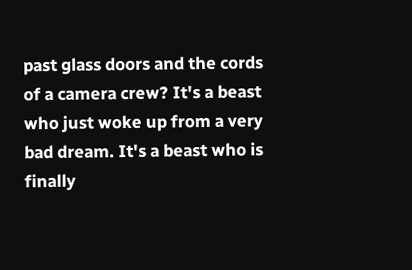past glass doors and the cords of a camera crew? It's a beast who just woke up from a very bad dream. It's a beast who is finally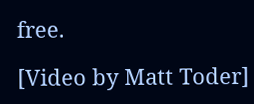free.

[Video by Matt Toder]